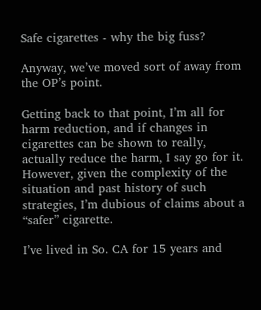Safe cigarettes - why the big fuss?

Anyway, we’ve moved sort of away from the OP’s point.

Getting back to that point, I’m all for harm reduction, and if changes in cigarettes can be shown to really, actually reduce the harm, I say go for it. However, given the complexity of the situation and past history of such strategies, I’m dubious of claims about a “safer” cigarette.

I’ve lived in So. CA for 15 years and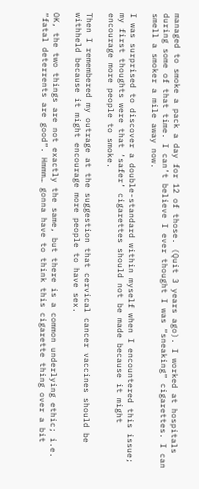managed to smoke a pack a day for 12 of those. (Quit 3 years ago). I worked at hospitals during some of that time. I can’t believe I ever thought I was “sneaking” cigarettes. I can smell a smoker a mile away now.

I was surprised to discover a double-standard within myself when I encountered this issue; my first thoughts were that ‘safer’ cigarettes should not be made because it might encourage more people to smoke.

Then I remembered my outrage at the suggestion that cervical cancer vaccines should be withheld because it might encourage more people to have sex.

OK, the two things are not exactly the same, but there is a common underlying ethic; i.e. “fatal deterrents are good”. Hmmm… gonna have to think this cigarette thing over a bit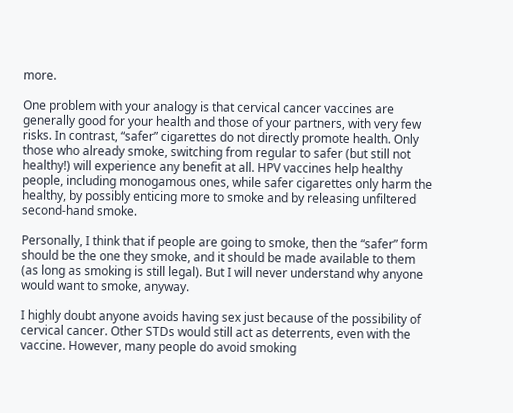more.

One problem with your analogy is that cervical cancer vaccines are generally good for your health and those of your partners, with very few risks. In contrast, “safer” cigarettes do not directly promote health. Only those who already smoke, switching from regular to safer (but still not healthy!) will experience any benefit at all. HPV vaccines help healthy people, including monogamous ones, while safer cigarettes only harm the healthy, by possibly enticing more to smoke and by releasing unfiltered second-hand smoke.

Personally, I think that if people are going to smoke, then the “safer” form should be the one they smoke, and it should be made available to them (as long as smoking is still legal). But I will never understand why anyone would want to smoke, anyway.

I highly doubt anyone avoids having sex just because of the possibility of cervical cancer. Other STDs would still act as deterrents, even with the vaccine. However, many people do avoid smoking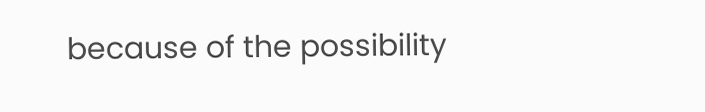because of the possibility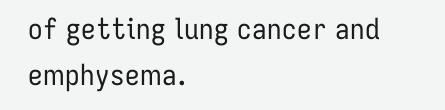of getting lung cancer and emphysema.